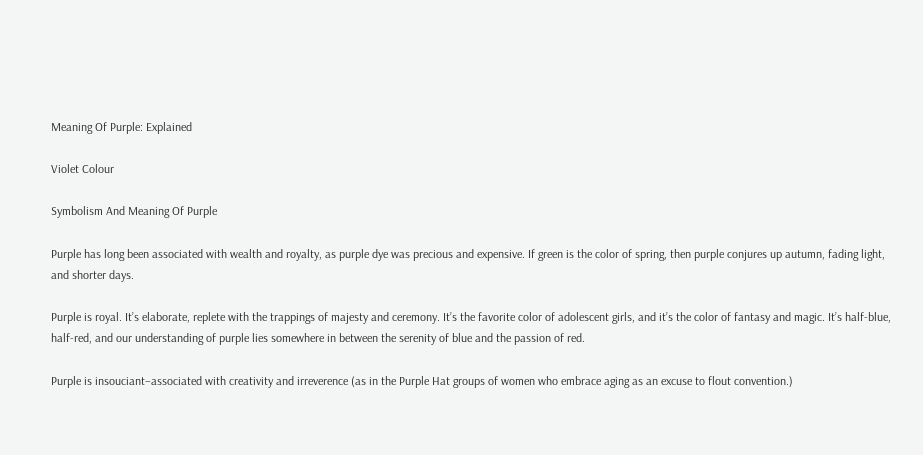Meaning Of Purple: Explained

Violet Colour

Symbolism And Meaning Of Purple

Purple has long been associated with wealth and royalty, as purple dye was precious and expensive. If green is the color of spring, then purple conjures up autumn, fading light, and shorter days.

Purple is royal. It’s elaborate, replete with the trappings of majesty and ceremony. It’s the favorite color of adolescent girls, and it’s the color of fantasy and magic. It’s half-blue, half-red, and our understanding of purple lies somewhere in between the serenity of blue and the passion of red.

Purple is insouciant–associated with creativity and irreverence (as in the Purple Hat groups of women who embrace aging as an excuse to flout convention.)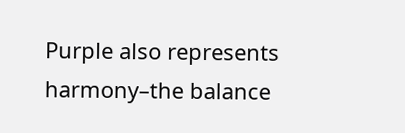Purple also represents harmony–the balance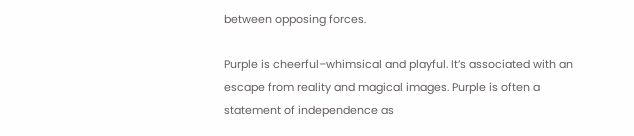between opposing forces.

Purple is cheerful–whimsical and playful. It’s associated with an escape from reality and magical images. Purple is often a statement of independence as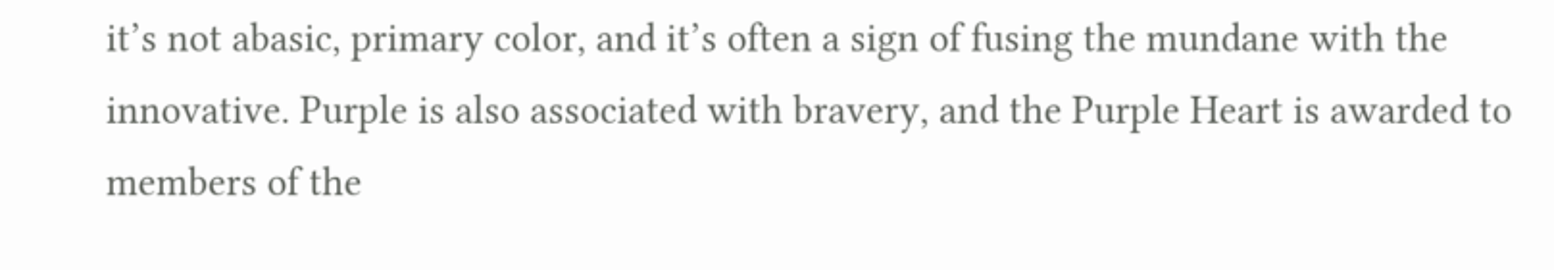it’s not abasic, primary color, and it’s often a sign of fusing the mundane with the innovative. Purple is also associated with bravery, and the Purple Heart is awarded to members of the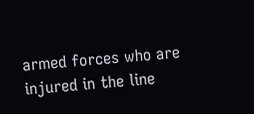armed forces who are injured in the line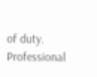of duty. Professional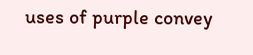uses of purple convey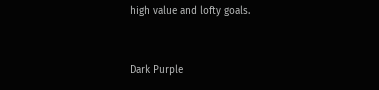high value and lofty goals.


Dark Purple